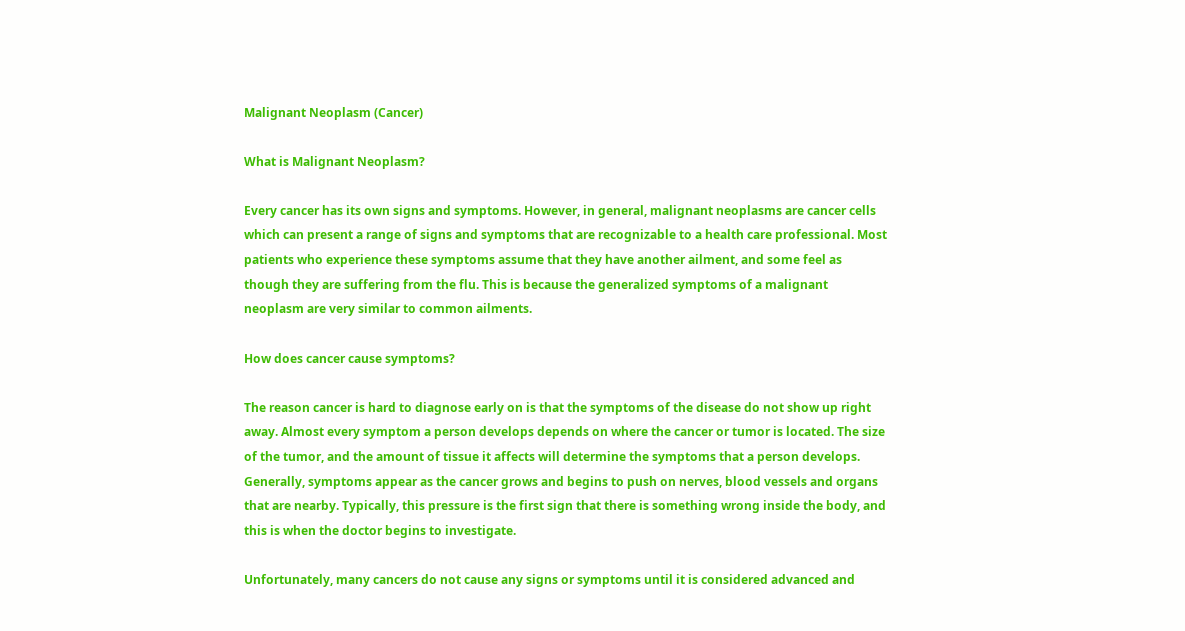Malignant Neoplasm (Cancer)

What is Malignant Neoplasm?

Every cancer has its own signs and symptoms. However, in general, malignant neoplasms are cancer cells which can present a range of signs and symptoms that are recognizable to a health care professional. Most patients who experience these symptoms assume that they have another ailment, and some feel as though they are suffering from the flu. This is because the generalized symptoms of a malignant neoplasm are very similar to common ailments.

How does cancer cause symptoms?

The reason cancer is hard to diagnose early on is that the symptoms of the disease do not show up right away. Almost every symptom a person develops depends on where the cancer or tumor is located. The size of the tumor, and the amount of tissue it affects will determine the symptoms that a person develops. Generally, symptoms appear as the cancer grows and begins to push on nerves, blood vessels and organs that are nearby. Typically, this pressure is the first sign that there is something wrong inside the body, and this is when the doctor begins to investigate.

Unfortunately, many cancers do not cause any signs or symptoms until it is considered advanced and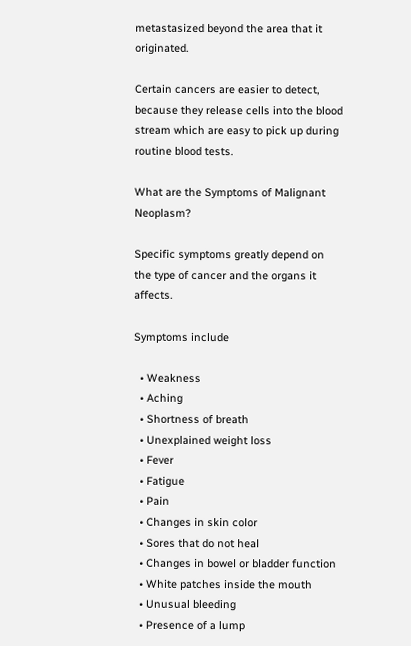metastasized beyond the area that it originated.

Certain cancers are easier to detect, because they release cells into the blood stream which are easy to pick up during routine blood tests.

What are the Symptoms of Malignant Neoplasm?

Specific symptoms greatly depend on the type of cancer and the organs it affects.

Symptoms include

  • Weakness
  • Aching
  • Shortness of breath
  • Unexplained weight loss
  • Fever
  • Fatigue
  • Pain
  • Changes in skin color
  • Sores that do not heal
  • Changes in bowel or bladder function
  • White patches inside the mouth
  • Unusual bleeding
  • Presence of a lump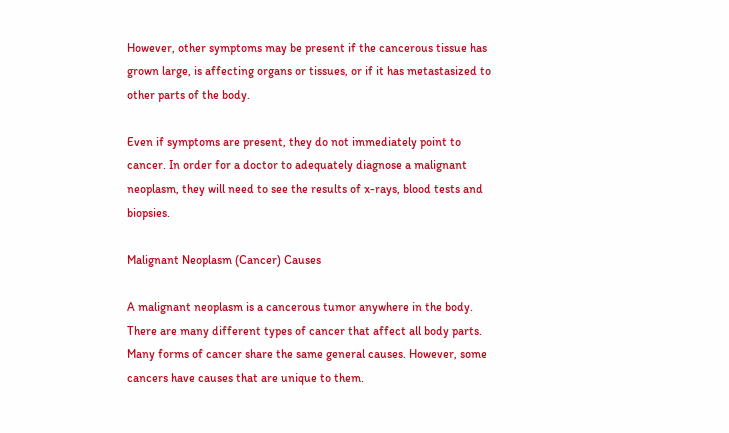However, other symptoms may be present if the cancerous tissue has grown large, is affecting organs or tissues, or if it has metastasized to other parts of the body.

Even if symptoms are present, they do not immediately point to cancer. In order for a doctor to adequately diagnose a malignant neoplasm, they will need to see the results of x-rays, blood tests and biopsies.

Malignant Neoplasm (Cancer) Causes

A malignant neoplasm is a cancerous tumor anywhere in the body. There are many different types of cancer that affect all body parts. Many forms of cancer share the same general causes. However, some cancers have causes that are unique to them.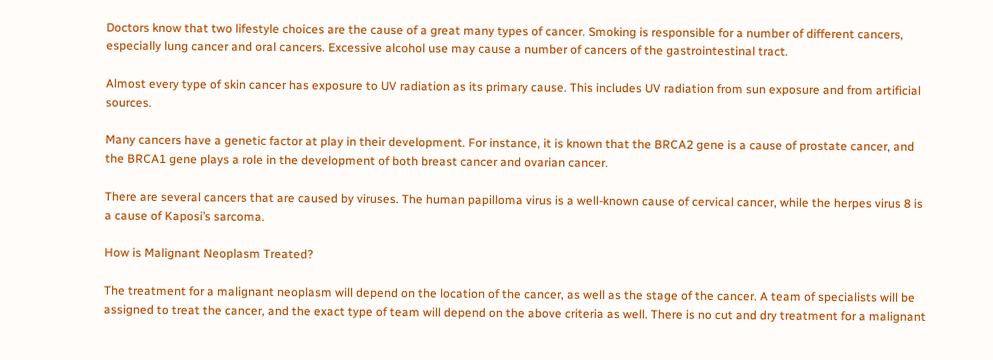Doctors know that two lifestyle choices are the cause of a great many types of cancer. Smoking is responsible for a number of different cancers, especially lung cancer and oral cancers. Excessive alcohol use may cause a number of cancers of the gastrointestinal tract.

Almost every type of skin cancer has exposure to UV radiation as its primary cause. This includes UV radiation from sun exposure and from artificial sources.

Many cancers have a genetic factor at play in their development. For instance, it is known that the BRCA2 gene is a cause of prostate cancer, and the BRCA1 gene plays a role in the development of both breast cancer and ovarian cancer.

There are several cancers that are caused by viruses. The human papilloma virus is a well-known cause of cervical cancer, while the herpes virus 8 is a cause of Kaposi’s sarcoma.

How is Malignant Neoplasm Treated?

The treatment for a malignant neoplasm will depend on the location of the cancer, as well as the stage of the cancer. A team of specialists will be assigned to treat the cancer, and the exact type of team will depend on the above criteria as well. There is no cut and dry treatment for a malignant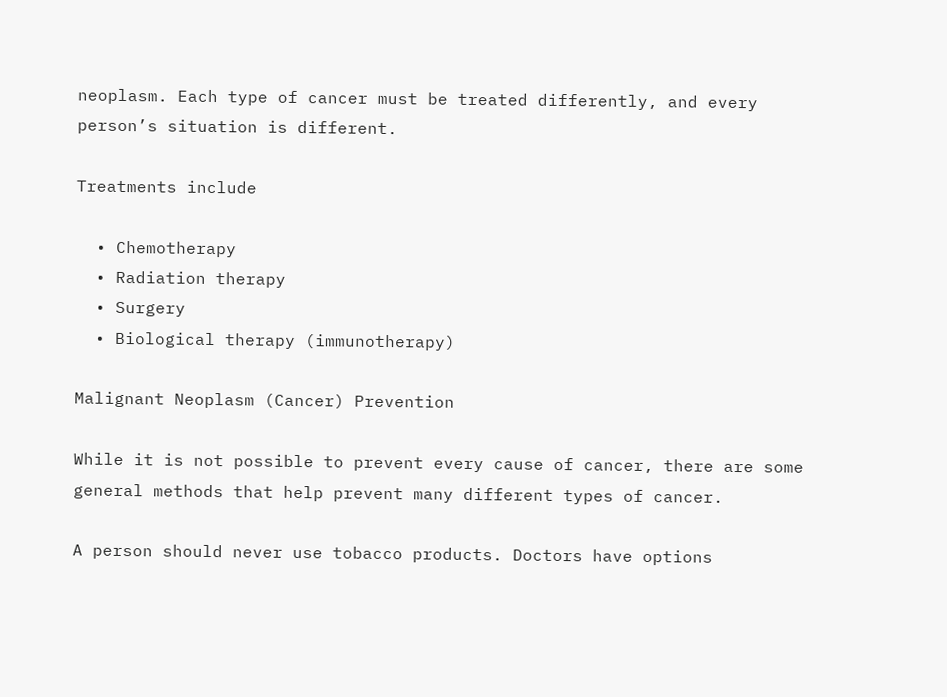neoplasm. Each type of cancer must be treated differently, and every person’s situation is different.

Treatments include

  • Chemotherapy
  • Radiation therapy
  • Surgery
  • Biological therapy (immunotherapy)

Malignant Neoplasm (Cancer) Prevention

While it is not possible to prevent every cause of cancer, there are some general methods that help prevent many different types of cancer.

A person should never use tobacco products. Doctors have options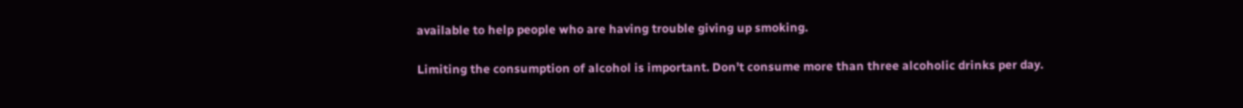available to help people who are having trouble giving up smoking.

Limiting the consumption of alcohol is important. Don’t consume more than three alcoholic drinks per day.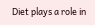Diet plays a role in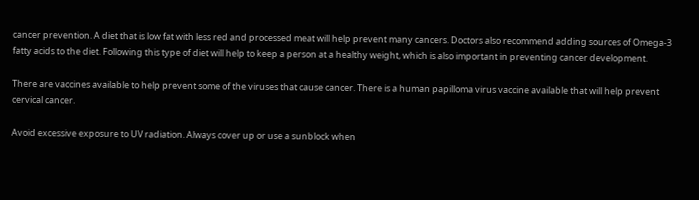cancer prevention. A diet that is low fat with less red and processed meat will help prevent many cancers. Doctors also recommend adding sources of Omega-3 fatty acids to the diet. Following this type of diet will help to keep a person at a healthy weight, which is also important in preventing cancer development.

There are vaccines available to help prevent some of the viruses that cause cancer. There is a human papilloma virus vaccine available that will help prevent cervical cancer.

Avoid excessive exposure to UV radiation. Always cover up or use a sunblock when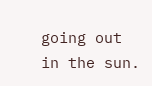going out in the sun.